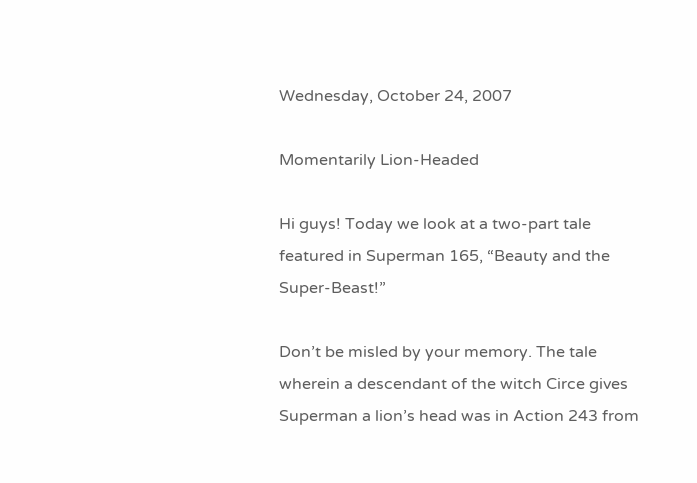Wednesday, October 24, 2007

Momentarily Lion-Headed

Hi guys! Today we look at a two-part tale featured in Superman 165, “Beauty and the Super-Beast!”

Don’t be misled by your memory. The tale wherein a descendant of the witch Circe gives Superman a lion’s head was in Action 243 from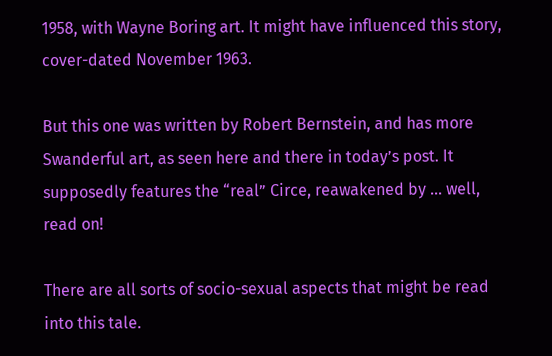1958, with Wayne Boring art. It might have influenced this story, cover-dated November 1963.

But this one was written by Robert Bernstein, and has more Swanderful art, as seen here and there in today’s post. It supposedly features the “real” Circe, reawakened by … well, read on!

There are all sorts of socio-sexual aspects that might be read into this tale.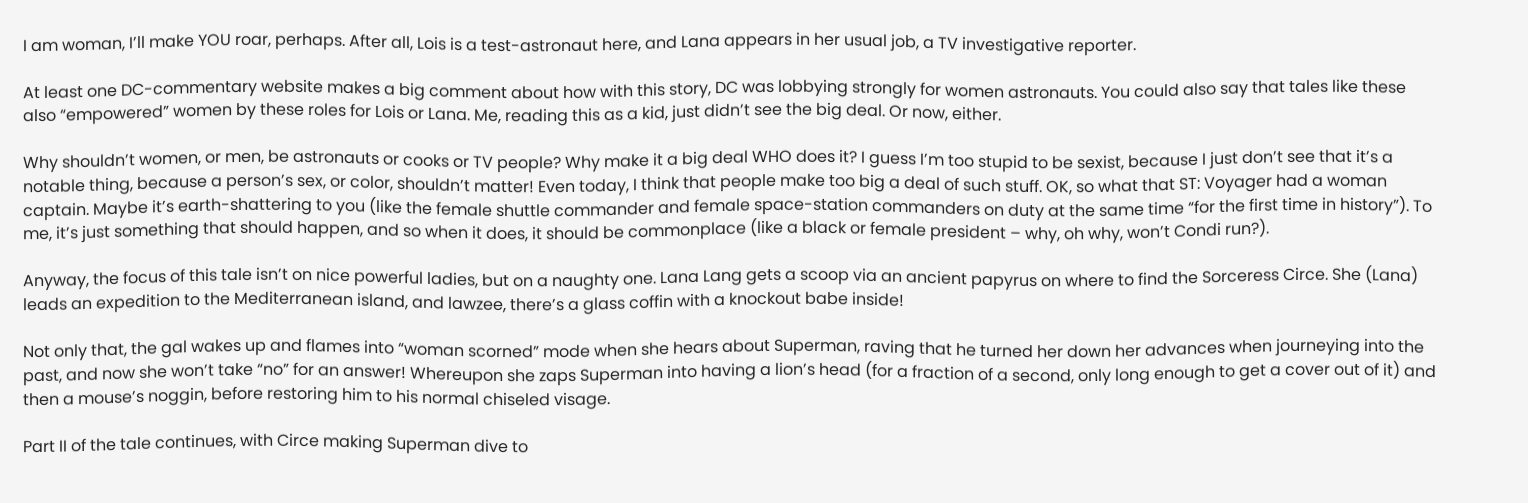I am woman, I’ll make YOU roar, perhaps. After all, Lois is a test-astronaut here, and Lana appears in her usual job, a TV investigative reporter.

At least one DC-commentary website makes a big comment about how with this story, DC was lobbying strongly for women astronauts. You could also say that tales like these also “empowered” women by these roles for Lois or Lana. Me, reading this as a kid, just didn’t see the big deal. Or now, either.

Why shouldn’t women, or men, be astronauts or cooks or TV people? Why make it a big deal WHO does it? I guess I’m too stupid to be sexist, because I just don’t see that it’s a notable thing, because a person’s sex, or color, shouldn’t matter! Even today, I think that people make too big a deal of such stuff. OK, so what that ST: Voyager had a woman captain. Maybe it’s earth-shattering to you (like the female shuttle commander and female space-station commanders on duty at the same time “for the first time in history”). To me, it’s just something that should happen, and so when it does, it should be commonplace (like a black or female president – why, oh why, won’t Condi run?).

Anyway, the focus of this tale isn’t on nice powerful ladies, but on a naughty one. Lana Lang gets a scoop via an ancient papyrus on where to find the Sorceress Circe. She (Lana) leads an expedition to the Mediterranean island, and lawzee, there’s a glass coffin with a knockout babe inside!

Not only that, the gal wakes up and flames into “woman scorned” mode when she hears about Superman, raving that he turned her down her advances when journeying into the past, and now she won’t take “no” for an answer! Whereupon she zaps Superman into having a lion’s head (for a fraction of a second, only long enough to get a cover out of it) and then a mouse’s noggin, before restoring him to his normal chiseled visage.

Part II of the tale continues, with Circe making Superman dive to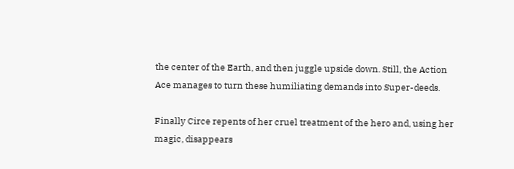the center of the Earth, and then juggle upside down. Still, the Action Ace manages to turn these humiliating demands into Super-deeds.

Finally Circe repents of her cruel treatment of the hero and, using her magic, disappears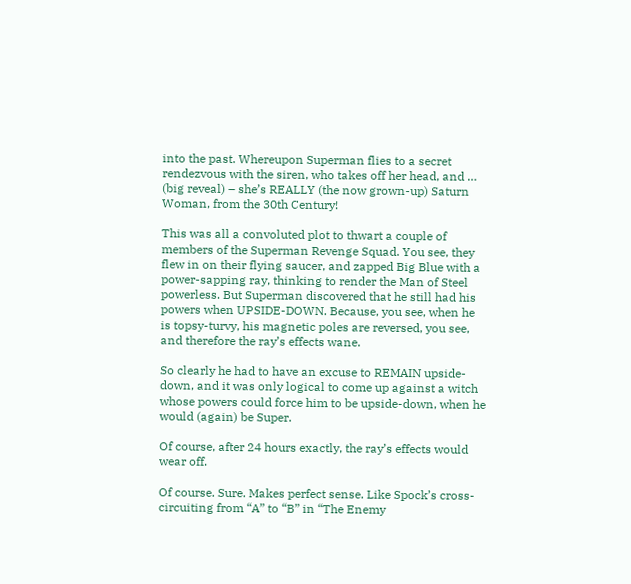into the past. Whereupon Superman flies to a secret rendezvous with the siren, who takes off her head, and … (big reveal) – she’s REALLY (the now grown-up) Saturn Woman, from the 30th Century!

This was all a convoluted plot to thwart a couple of members of the Superman Revenge Squad. You see, they flew in on their flying saucer, and zapped Big Blue with a power-sapping ray, thinking to render the Man of Steel powerless. But Superman discovered that he still had his powers when UPSIDE-DOWN. Because, you see, when he is topsy-turvy, his magnetic poles are reversed, you see, and therefore the ray’s effects wane.

So clearly he had to have an excuse to REMAIN upside-down, and it was only logical to come up against a witch whose powers could force him to be upside-down, when he would (again) be Super.

Of course, after 24 hours exactly, the ray’s effects would wear off.

Of course. Sure. Makes perfect sense. Like Spock’s cross-circuiting from “A” to “B” in “The Enemy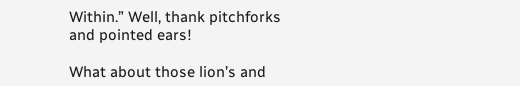Within.” Well, thank pitchforks and pointed ears!

What about those lion’s and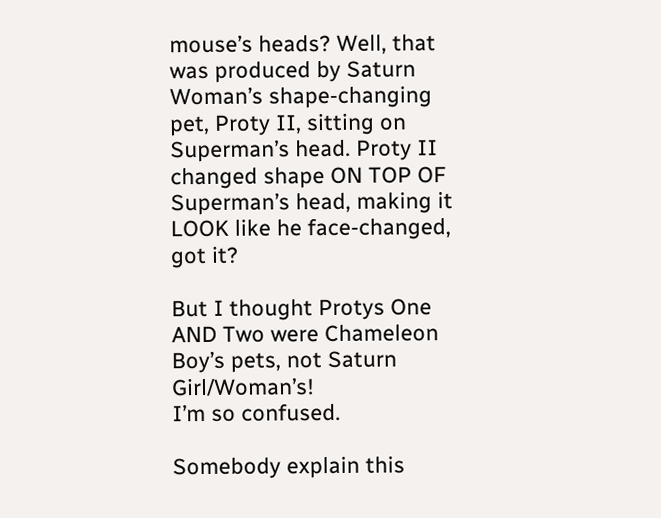mouse’s heads? Well, that was produced by Saturn Woman’s shape-changing pet, Proty II, sitting on Superman’s head. Proty II changed shape ON TOP OF Superman’s head, making it LOOK like he face-changed, got it?

But I thought Protys One AND Two were Chameleon Boy’s pets, not Saturn Girl/Woman’s!
I’m so confused.

Somebody explain this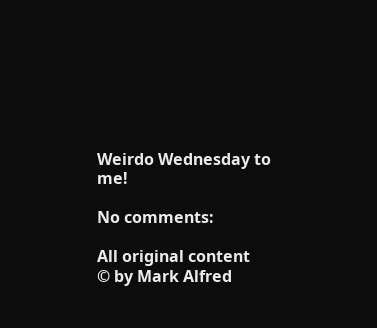Weirdo Wednesday to me!

No comments:

All original content
© by Mark Alfred